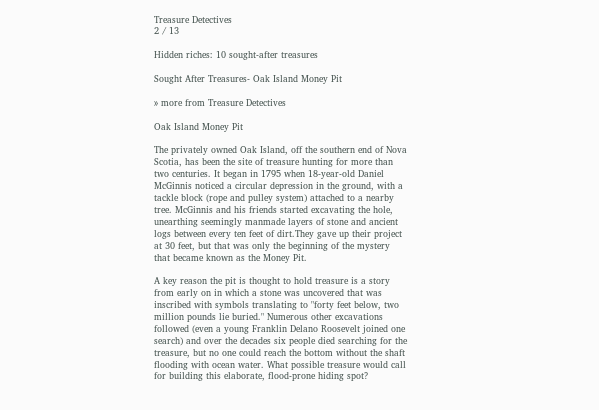Treasure Detectives
2 / 13

Hidden riches: 10 sought-after treasures

Sought After Treasures- Oak Island Money Pit

» more from Treasure Detectives

Oak Island Money Pit

The privately owned Oak Island, off the southern end of Nova Scotia, has been the site of treasure hunting for more than two centuries. It began in 1795 when 18-year-old Daniel McGinnis noticed a circular depression in the ground, with a tackle block (rope and pulley system) attached to a nearby tree. McGinnis and his friends started excavating the hole, unearthing seemingly manmade layers of stone and ancient logs between every ten feet of dirt.They gave up their project at 30 feet, but that was only the beginning of the mystery that became known as the Money Pit.

A key reason the pit is thought to hold treasure is a story from early on in which a stone was uncovered that was inscribed with symbols translating to "forty feet below, two million pounds lie buried." Numerous other excavations followed (even a young Franklin Delano Roosevelt joined one search) and over the decades six people died searching for the treasure, but no one could reach the bottom without the shaft flooding with ocean water. What possible treasure would call for building this elaborate, flood-prone hiding spot?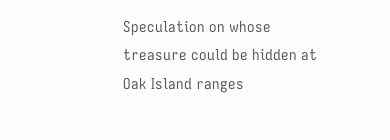Speculation on whose treasure could be hidden at Oak Island ranges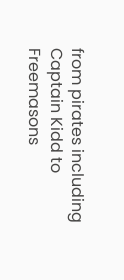from pirates including Captain Kidd to Freemasons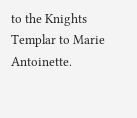to the Knights Templar to Marie Antoinette.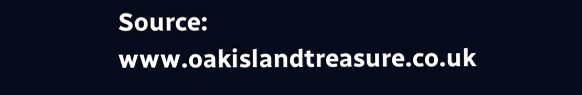Source: www.oakislandtreasure.co.uk